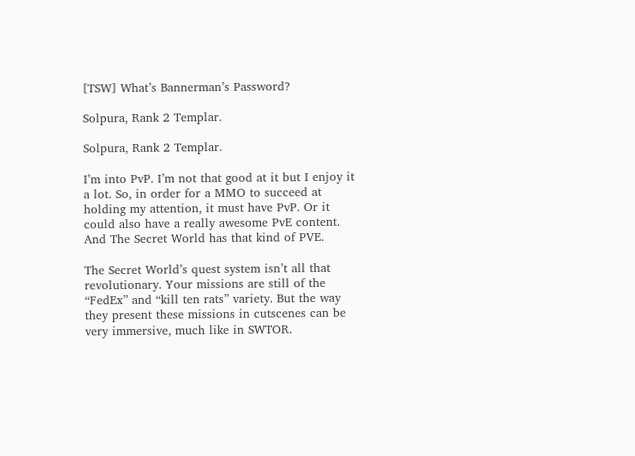[TSW] What’s Bannerman’s Password?

Solpura, Rank 2 Templar.

Solpura, Rank 2 Templar.

I’m into PvP. I’m not that good at it but I enjoy it a lot. So, in order for a MMO to succeed at holding my attention, it must have PvP. Or it could also have a really awesome PvE content. And The Secret World has that kind of PVE.

The Secret World’s quest system isn’t all that revolutionary. Your missions are still of the “FedEx” and “kill ten rats” variety. But the way they present these missions in cutscenes can be very immersive, much like in SWTOR.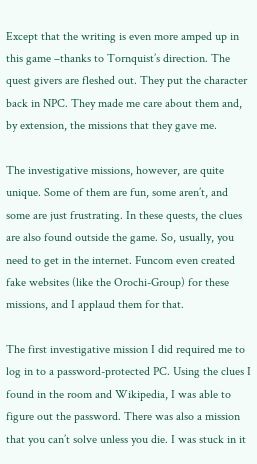Except that the writing is even more amped up in this game –thanks to Tornquist’s direction. The quest givers are fleshed out. They put the character back in NPC. They made me care about them and, by extension, the missions that they gave me.

The investigative missions, however, are quite unique. Some of them are fun, some aren’t, and some are just frustrating. In these quests, the clues are also found outside the game. So, usually, you need to get in the internet. Funcom even created fake websites (like the Orochi-Group) for these missions, and I applaud them for that.

The first investigative mission I did required me to log in to a password-protected PC. Using the clues I found in the room and Wikipedia, I was able to figure out the password. There was also a mission that you can’t solve unless you die. I was stuck in it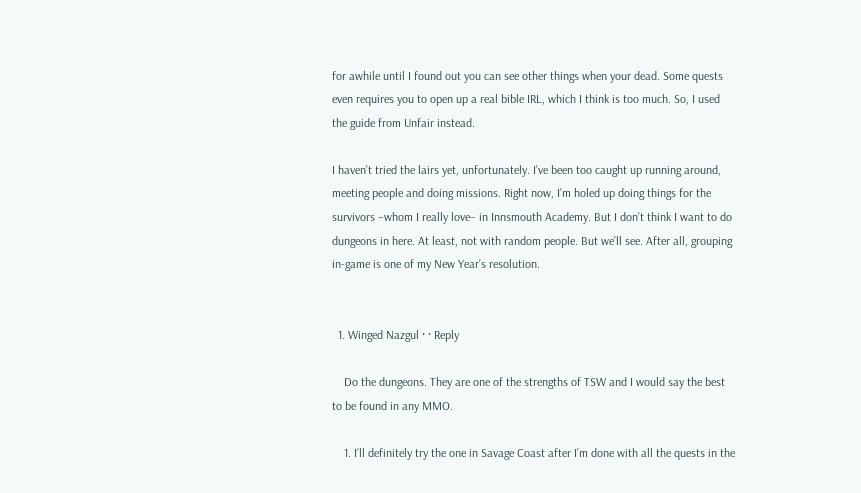for awhile until I found out you can see other things when your dead. Some quests even requires you to open up a real bible IRL, which I think is too much. So, I used the guide from Unfair instead.

I haven’t tried the lairs yet, unfortunately. I’ve been too caught up running around, meeting people and doing missions. Right now, I’m holed up doing things for the survivors –whom I really love– in Innsmouth Academy. But I don’t think I want to do dungeons in here. At least, not with random people. But we’ll see. After all, grouping in-game is one of my New Year’s resolution.


  1. Winged Nazgul · · Reply

    Do the dungeons. They are one of the strengths of TSW and I would say the best to be found in any MMO.

    1. I’ll definitely try the one in Savage Coast after I’m done with all the quests in the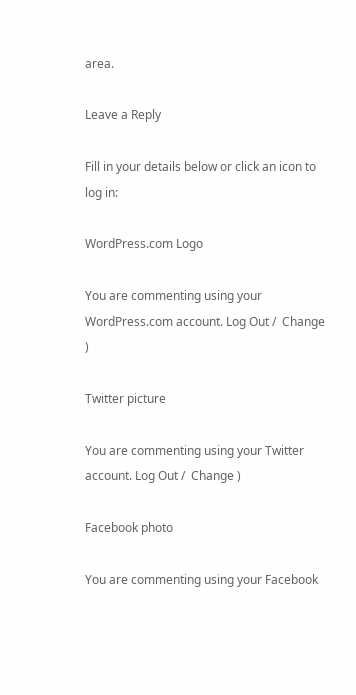area.

Leave a Reply

Fill in your details below or click an icon to log in:

WordPress.com Logo

You are commenting using your WordPress.com account. Log Out /  Change )

Twitter picture

You are commenting using your Twitter account. Log Out /  Change )

Facebook photo

You are commenting using your Facebook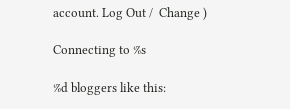account. Log Out /  Change )

Connecting to %s

%d bloggers like this: